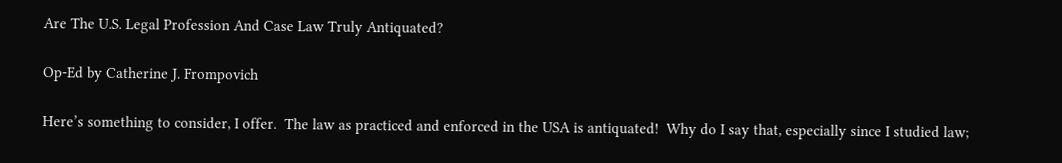Are The U.S. Legal Profession And Case Law Truly Antiquated?

Op-Ed by Catherine J. Frompovich

Here’s something to consider, I offer.  The law as practiced and enforced in the USA is antiquated!  Why do I say that, especially since I studied law;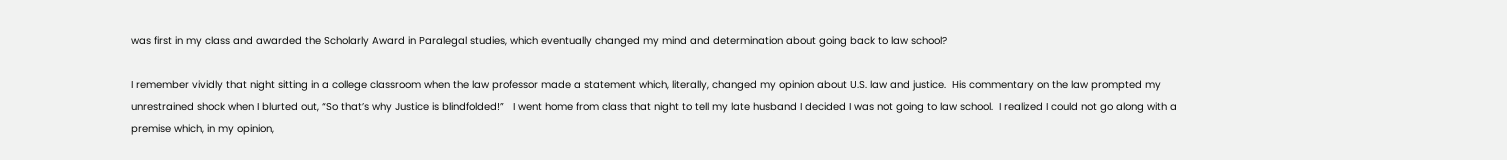was first in my class and awarded the Scholarly Award in Paralegal studies, which eventually changed my mind and determination about going back to law school?

I remember vividly that night sitting in a college classroom when the law professor made a statement which, literally, changed my opinion about U.S. law and justice.  His commentary on the law prompted my unrestrained shock when I blurted out, “So that’s why Justice is blindfolded!”   I went home from class that night to tell my late husband I decided I was not going to law school.  I realized I could not go along with a premise which, in my opinion,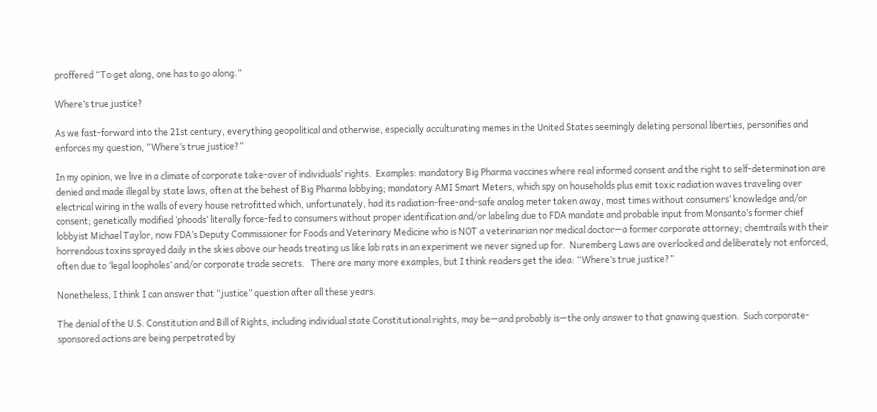proffered “To get along, one has to go along.”

Where’s true justice?

As we fast-forward into the 21st century, everything geopolitical and otherwise, especially acculturating memes in the United States seemingly deleting personal liberties, personifies and enforces my question, “Where’s true justice?”

In my opinion, we live in a climate of corporate take-over of individuals’ rights.  Examples: mandatory Big Pharma vaccines where real informed consent and the right to self-determination are denied and made illegal by state laws, often at the behest of Big Pharma lobbying; mandatory AMI Smart Meters, which spy on households plus emit toxic radiation waves traveling over electrical wiring in the walls of every house retrofitted which, unfortunately, had its radiation-free-and-safe analog meter taken away, most times without consumers’ knowledge and/or consent; genetically modified ‘phoods’ literally force-fed to consumers without proper identification and/or labeling due to FDA mandate and probable input from Monsanto’s former chief lobbyist Michael Taylor, now FDA’s Deputy Commissioner for Foods and Veterinary Medicine who is NOT a veterinarian nor medical doctor—a former corporate attorney; chemtrails with their horrendous toxins sprayed daily in the skies above our heads treating us like lab rats in an experiment we never signed up for.  Nuremberg Laws are overlooked and deliberately not enforced, often due to ‘legal loopholes’ and/or corporate trade secrets.   There are many more examples, but I think readers get the idea: “Where’s true justice?”

Nonetheless, I think I can answer that “justice” question after all these years.

The denial of the U.S. Constitution and Bill of Rights, including individual state Constitutional rights, may be—and probably is—the only answer to that gnawing question.  Such corporate-sponsored actions are being perpetrated by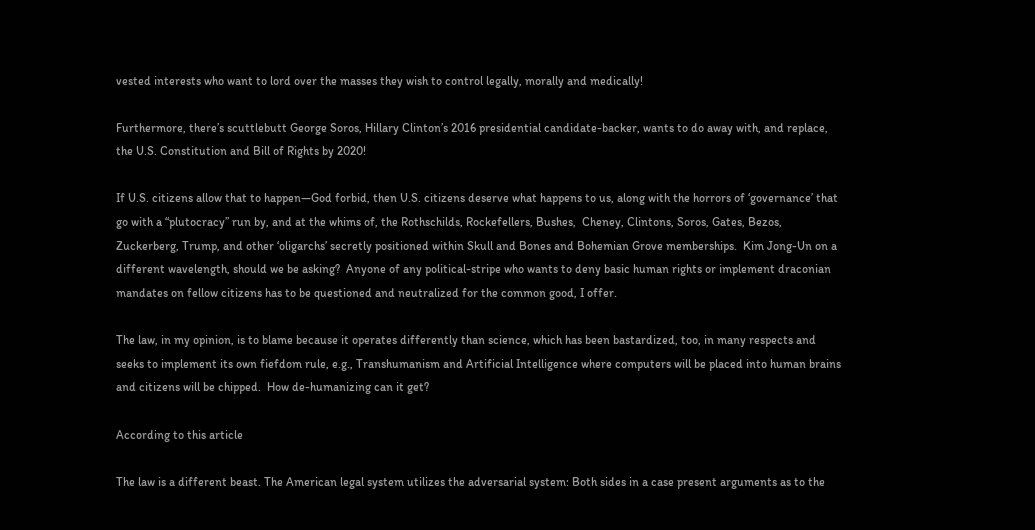vested interests who want to lord over the masses they wish to control legally, morally and medically!

Furthermore, there’s scuttlebutt George Soros, Hillary Clinton’s 2016 presidential candidate-backer, wants to do away with, and replace, the U.S. Constitution and Bill of Rights by 2020!

If U.S. citizens allow that to happen—God forbid, then U.S. citizens deserve what happens to us, along with the horrors of ‘governance’ that go with a “plutocracy” run by, and at the whims of, the Rothschilds, Rockefellers, Bushes,  Cheney, Clintons, Soros, Gates, Bezos, Zuckerberg, Trump, and other ‘oligarchs’ secretly positioned within Skull and Bones and Bohemian Grove memberships.  Kim Jong-Un on a different wavelength, should we be asking?  Anyone of any political-stripe who wants to deny basic human rights or implement draconian mandates on fellow citizens has to be questioned and neutralized for the common good, I offer.

The law, in my opinion, is to blame because it operates differently than science, which has been bastardized, too, in many respects and seeks to implement its own fiefdom rule, e.g., Transhumanism and Artificial Intelligence where computers will be placed into human brains and citizens will be chipped.  How de-humanizing can it get?

According to this article

The law is a different beast. The American legal system utilizes the adversarial system: Both sides in a case present arguments as to the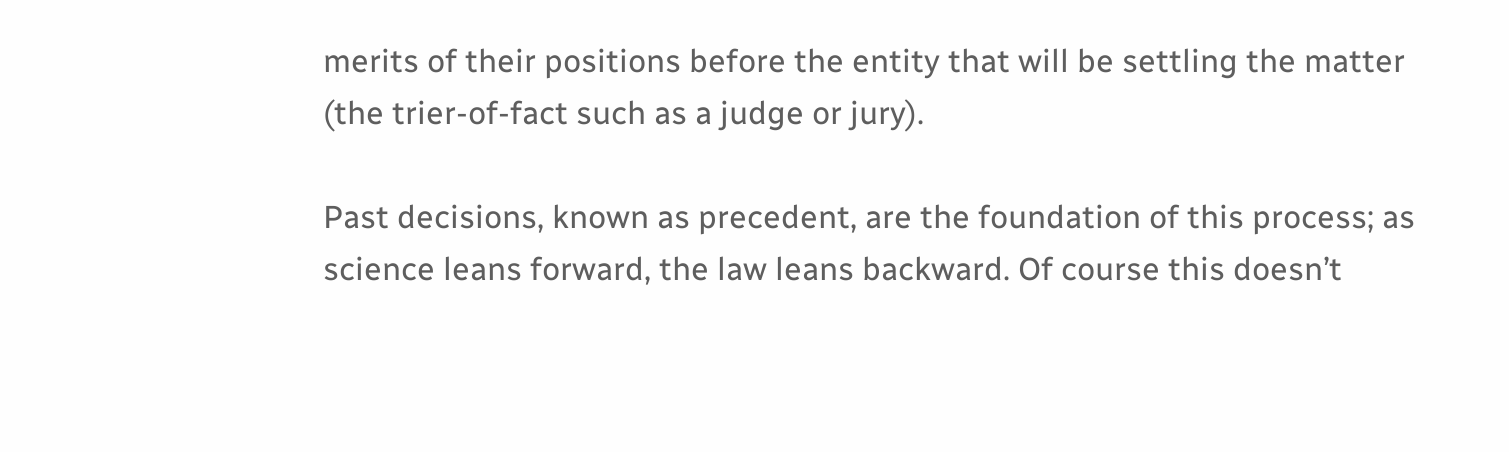merits of their positions before the entity that will be settling the matter (the trier-of-fact such as a judge or jury).

Past decisions, known as precedent, are the foundation of this process; as science leans forward, the law leans backward. Of course this doesn’t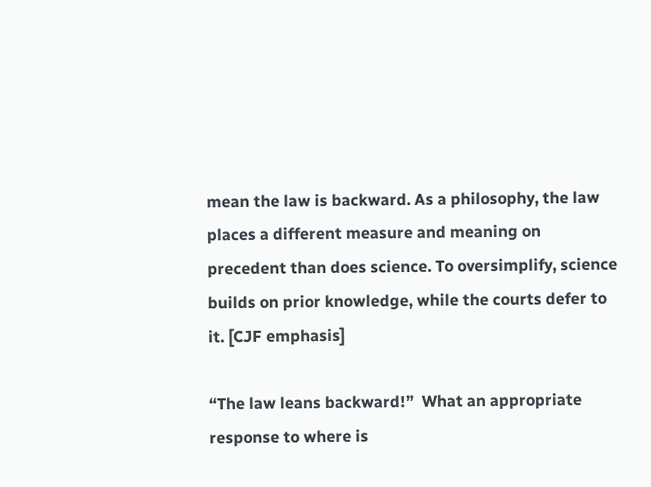mean the law is backward. As a philosophy, the law places a different measure and meaning on precedent than does science. To oversimplify, science builds on prior knowledge, while the courts defer to it. [CJF emphasis]

“The law leans backward!”  What an appropriate response to where is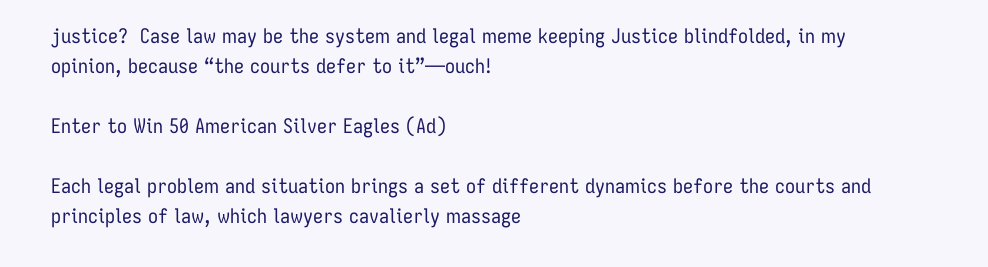justice?  Case law may be the system and legal meme keeping Justice blindfolded, in my opinion, because “the courts defer to it”—ouch!

Enter to Win 50 American Silver Eagles (Ad)

Each legal problem and situation brings a set of different dynamics before the courts and principles of law, which lawyers cavalierly massage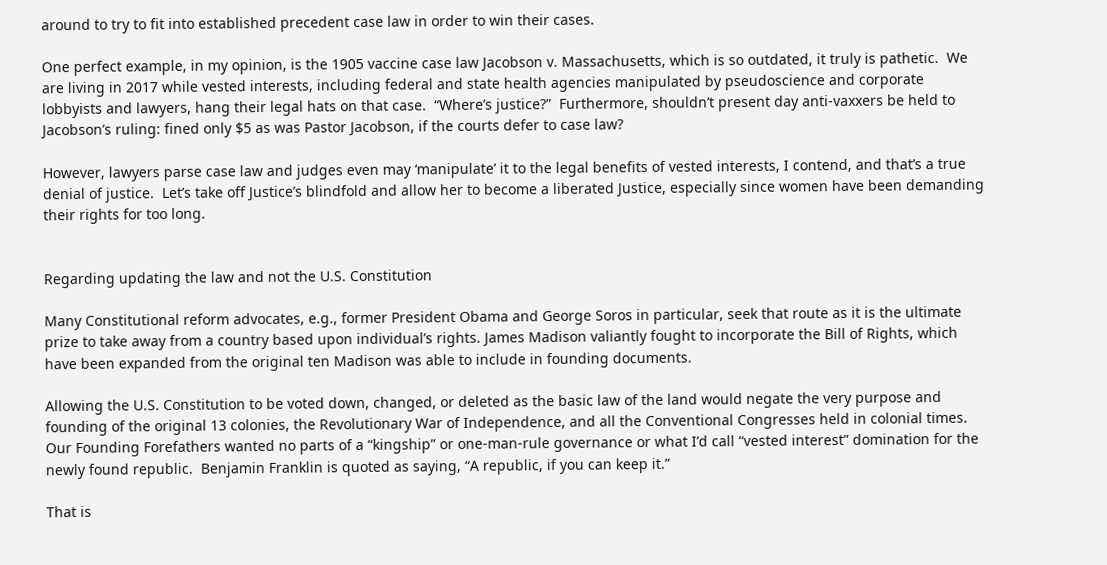around to try to fit into established precedent case law in order to win their cases.

One perfect example, in my opinion, is the 1905 vaccine case law Jacobson v. Massachusetts, which is so outdated, it truly is pathetic.  We are living in 2017 while vested interests, including federal and state health agencies manipulated by pseudoscience and corporate lobbyists and lawyers, hang their legal hats on that case.  “Where’s justice?”  Furthermore, shouldn’t present day anti-vaxxers be held to Jacobson’s ruling: fined only $5 as was Pastor Jacobson, if the courts defer to case law?

However, lawyers parse case law and judges even may ‘manipulate’ it to the legal benefits of vested interests, I contend, and that’s a true denial of justice.  Let’s take off Justice’s blindfold and allow her to become a liberated Justice, especially since women have been demanding their rights for too long.


Regarding updating the law and not the U.S. Constitution

Many Constitutional reform advocates, e.g., former President Obama and George Soros in particular, seek that route as it is the ultimate prize to take away from a country based upon individual’s rights. James Madison valiantly fought to incorporate the Bill of Rights, which have been expanded from the original ten Madison was able to include in founding documents.

Allowing the U.S. Constitution to be voted down, changed, or deleted as the basic law of the land would negate the very purpose and founding of the original 13 colonies, the Revolutionary War of Independence, and all the Conventional Congresses held in colonial times.  Our Founding Forefathers wanted no parts of a “kingship” or one-man-rule governance or what I’d call “vested interest” domination for the newly found republic.  Benjamin Franklin is quoted as saying, “A republic, if you can keep it.”

That is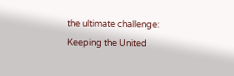the ultimate challenge: Keeping the United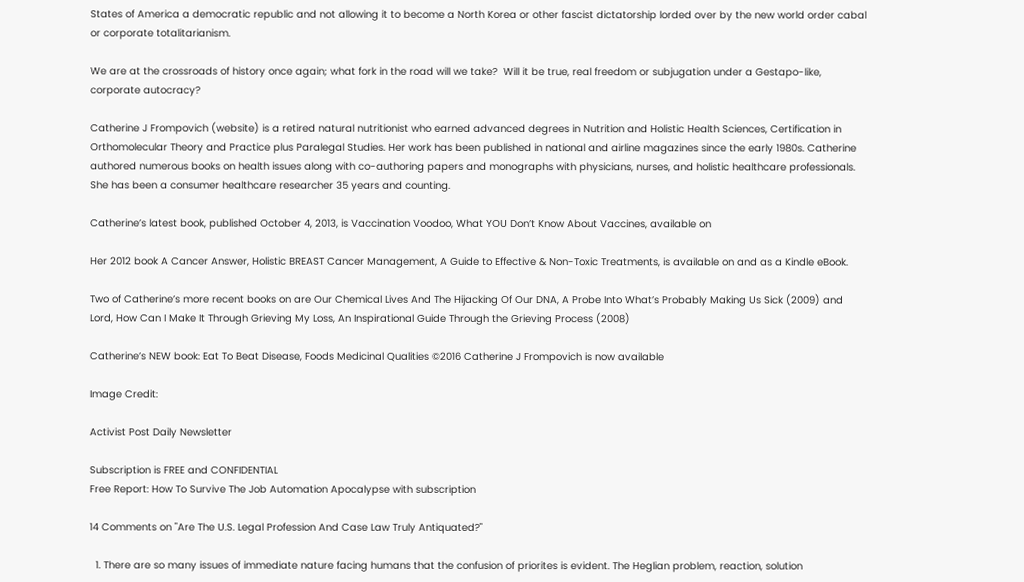States of America a democratic republic and not allowing it to become a North Korea or other fascist dictatorship lorded over by the new world order cabal or corporate totalitarianism.

We are at the crossroads of history once again; what fork in the road will we take?  Will it be true, real freedom or subjugation under a Gestapo-like, corporate autocracy?

Catherine J Frompovich (website) is a retired natural nutritionist who earned advanced degrees in Nutrition and Holistic Health Sciences, Certification in Orthomolecular Theory and Practice plus Paralegal Studies. Her work has been published in national and airline magazines since the early 1980s. Catherine authored numerous books on health issues along with co-authoring papers and monographs with physicians, nurses, and holistic healthcare professionals. She has been a consumer healthcare researcher 35 years and counting.

Catherine’s latest book, published October 4, 2013, is Vaccination Voodoo, What YOU Don’t Know About Vaccines, available on

Her 2012 book A Cancer Answer, Holistic BREAST Cancer Management, A Guide to Effective & Non-Toxic Treatments, is available on and as a Kindle eBook.

Two of Catherine’s more recent books on are Our Chemical Lives And The Hijacking Of Our DNA, A Probe Into What’s Probably Making Us Sick (2009) and Lord, How Can I Make It Through Grieving My Loss, An Inspirational Guide Through the Grieving Process (2008)

Catherine’s NEW book: Eat To Beat Disease, Foods Medicinal Qualities ©2016 Catherine J Frompovich is now available

Image Credit:

Activist Post Daily Newsletter

Subscription is FREE and CONFIDENTIAL
Free Report: How To Survive The Job Automation Apocalypse with subscription

14 Comments on "Are The U.S. Legal Profession And Case Law Truly Antiquated?"

  1. There are so many issues of immediate nature facing humans that the confusion of priorites is evident. The Heglian problem, reaction, solution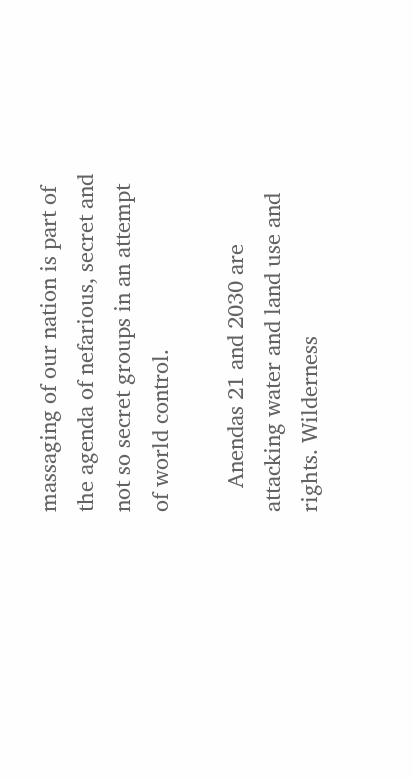massaging of our nation is part of the agenda of nefarious, secret and not so secret groups in an attempt of world control.

    Anendas 21 and 2030 are attacking water and land use and rights. Wilderness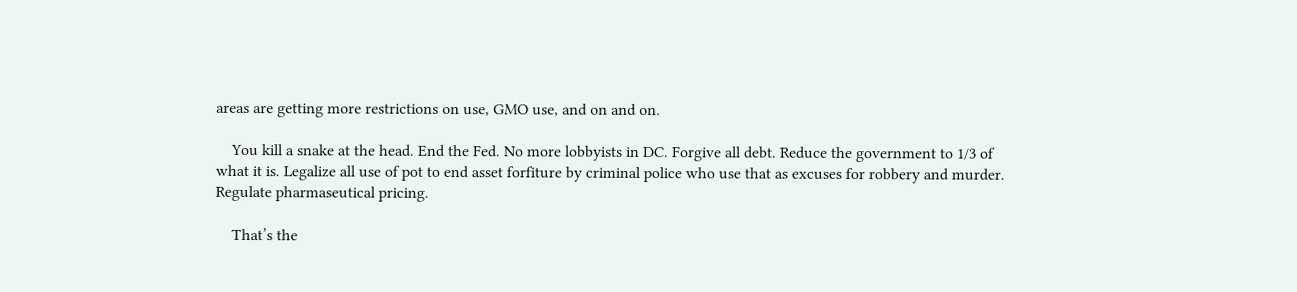areas are getting more restrictions on use, GMO use, and on and on.

    You kill a snake at the head. End the Fed. No more lobbyists in DC. Forgive all debt. Reduce the government to 1/3 of what it is. Legalize all use of pot to end asset forfiture by criminal police who use that as excuses for robbery and murder. Regulate pharmaseutical pricing.

    That’s the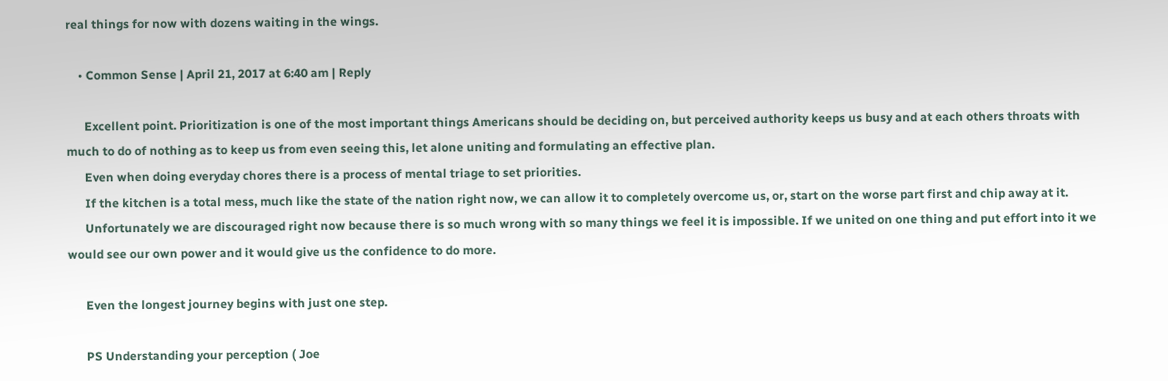real things for now with dozens waiting in the wings.

    • Common Sense | April 21, 2017 at 6:40 am | Reply

      Excellent point. Prioritization is one of the most important things Americans should be deciding on, but perceived authority keeps us busy and at each others throats with much to do of nothing as to keep us from even seeing this, let alone uniting and formulating an effective plan.
      Even when doing everyday chores there is a process of mental triage to set priorities.
      If the kitchen is a total mess, much like the state of the nation right now, we can allow it to completely overcome us, or, start on the worse part first and chip away at it.
      Unfortunately we are discouraged right now because there is so much wrong with so many things we feel it is impossible. If we united on one thing and put effort into it we would see our own power and it would give us the confidence to do more.

      Even the longest journey begins with just one step.

      PS Understanding your perception ( Joe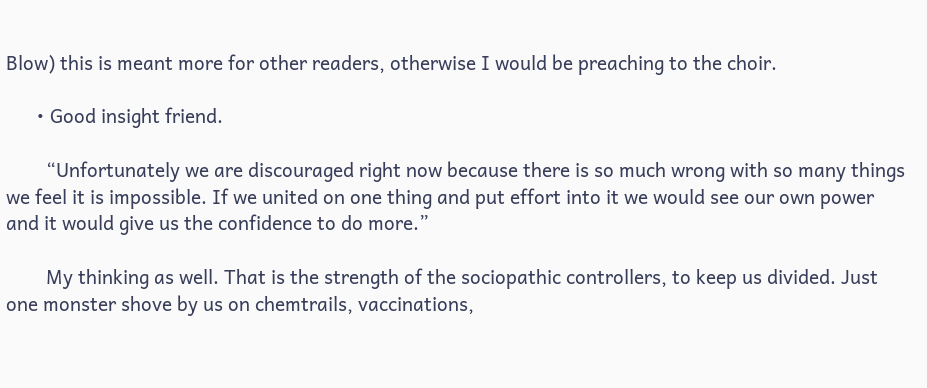Blow) this is meant more for other readers, otherwise I would be preaching to the choir.

      • Good insight friend.

        “Unfortunately we are discouraged right now because there is so much wrong with so many things we feel it is impossible. If we united on one thing and put effort into it we would see our own power and it would give us the confidence to do more.”

        My thinking as well. That is the strength of the sociopathic controllers, to keep us divided. Just one monster shove by us on chemtrails, vaccinations,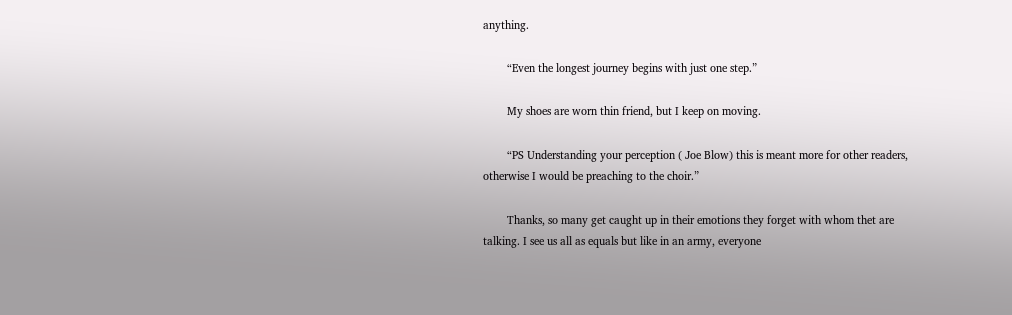anything.

        “Even the longest journey begins with just one step.”

        My shoes are worn thin friend, but I keep on moving.

        “PS Understanding your perception ( Joe Blow) this is meant more for other readers, otherwise I would be preaching to the choir.”

        Thanks, so many get caught up in their emotions they forget with whom thet are talking. I see us all as equals but like in an army, everyone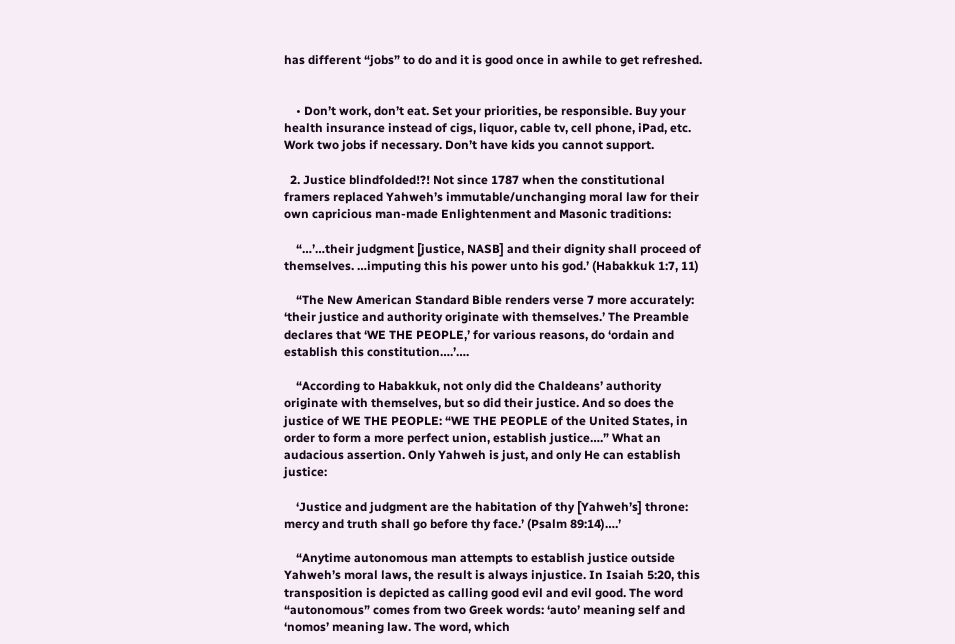has different “jobs” to do and it is good once in awhile to get refreshed.


    • Don’t work, don’t eat. Set your priorities, be responsible. Buy your health insurance instead of cigs, liquor, cable tv, cell phone, iPad, etc. Work two jobs if necessary. Don’t have kids you cannot support.

  2. Justice blindfolded!?! Not since 1787 when the constitutional framers replaced Yahweh’s immutable/unchanging moral law for their own capricious man-made Enlightenment and Masonic traditions:

    “…’…their judgment [justice, NASB] and their dignity shall proceed of themselves. …imputing this his power unto his god.’ (Habakkuk 1:7, 11)

    “The New American Standard Bible renders verse 7 more accurately: ‘their justice and authority originate with themselves.’ The Preamble declares that ‘WE THE PEOPLE,’ for various reasons, do ‘ordain and establish this constitution….’….

    “According to Habakkuk, not only did the Chaldeans’ authority originate with themselves, but so did their justice. And so does the justice of WE THE PEOPLE: “WE THE PEOPLE of the United States, in order to form a more perfect union, establish justice….” What an audacious assertion. Only Yahweh is just, and only He can establish justice:

    ‘Justice and judgment are the habitation of thy [Yahweh’s] throne: mercy and truth shall go before thy face.’ (Psalm 89:14)….’

    “Anytime autonomous man attempts to establish justice outside Yahweh’s moral laws, the result is always injustice. In Isaiah 5:20, this transposition is depicted as calling good evil and evil good. The word “autonomous” comes from two Greek words: ‘auto’ meaning self and ‘nomos’ meaning law. The word, which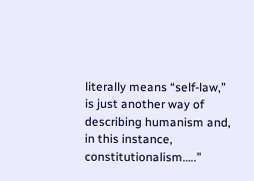literally means “self-law,” is just another way of describing humanism and, in this instance, constitutionalism…..”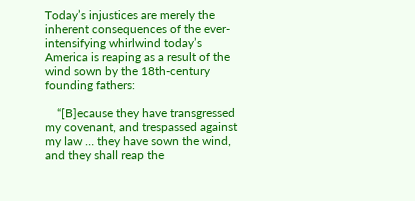Today’s injustices are merely the inherent consequences of the ever-intensifying whirlwind today’s America is reaping as a result of the wind sown by the 18th-century founding fathers:

    “[B]ecause they have transgressed my covenant, and trespassed against my law … they have sown the wind, and they shall reap the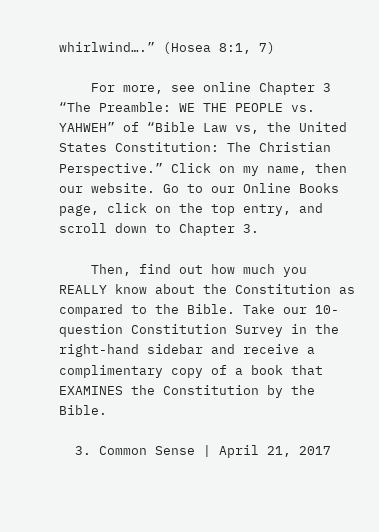whirlwind….” (Hosea 8:1, 7)

    For more, see online Chapter 3 “The Preamble: WE THE PEOPLE vs. YAHWEH” of “Bible Law vs, the United States Constitution: The Christian Perspective.” Click on my name, then our website. Go to our Online Books page, click on the top entry, and scroll down to Chapter 3.

    Then, find out how much you REALLY know about the Constitution as compared to the Bible. Take our 10-question Constitution Survey in the right-hand sidebar and receive a complimentary copy of a book that EXAMINES the Constitution by the Bible.

  3. Common Sense | April 21, 2017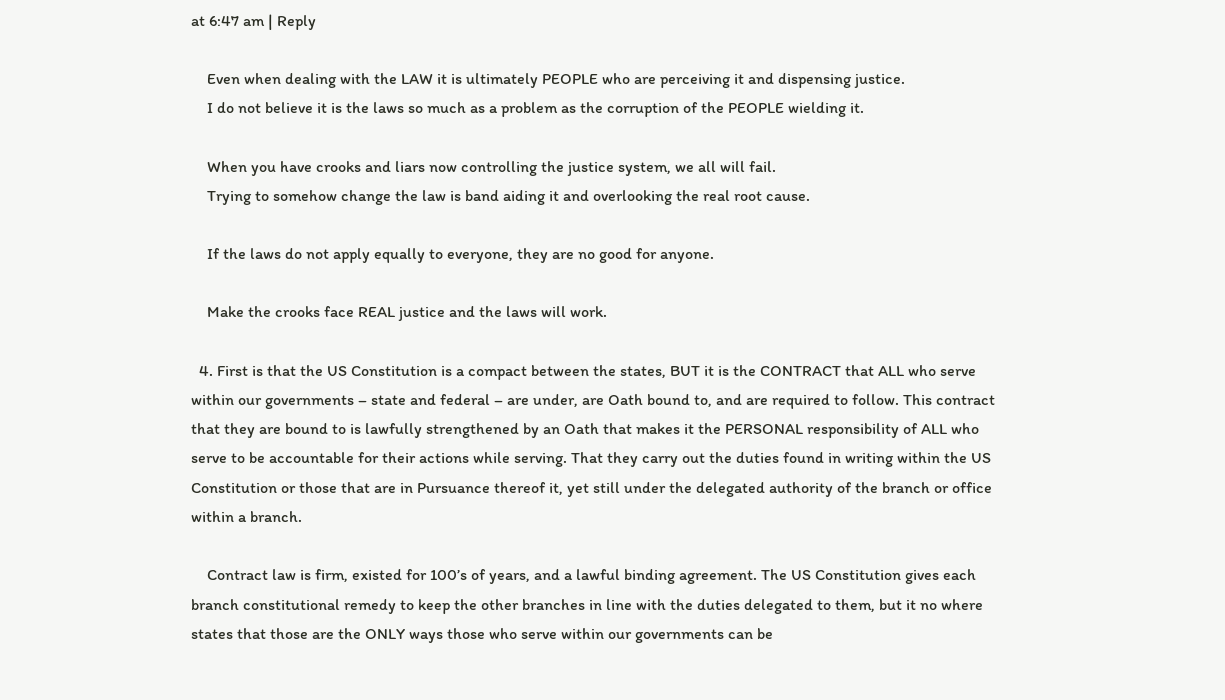at 6:47 am | Reply

    Even when dealing with the LAW it is ultimately PEOPLE who are perceiving it and dispensing justice.
    I do not believe it is the laws so much as a problem as the corruption of the PEOPLE wielding it.

    When you have crooks and liars now controlling the justice system, we all will fail.
    Trying to somehow change the law is band aiding it and overlooking the real root cause.

    If the laws do not apply equally to everyone, they are no good for anyone.

    Make the crooks face REAL justice and the laws will work.

  4. First is that the US Constitution is a compact between the states, BUT it is the CONTRACT that ALL who serve within our governments – state and federal – are under, are Oath bound to, and are required to follow. This contract that they are bound to is lawfully strengthened by an Oath that makes it the PERSONAL responsibility of ALL who serve to be accountable for their actions while serving. That they carry out the duties found in writing within the US Constitution or those that are in Pursuance thereof it, yet still under the delegated authority of the branch or office within a branch.

    Contract law is firm, existed for 100’s of years, and a lawful binding agreement. The US Constitution gives each branch constitutional remedy to keep the other branches in line with the duties delegated to them, but it no where states that those are the ONLY ways those who serve within our governments can be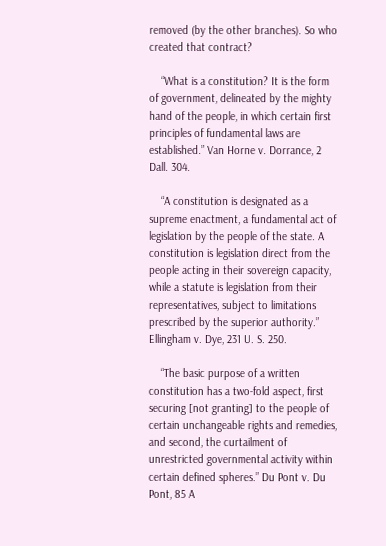removed (by the other branches). So who created that contract?

    “What is a constitution? It is the form of government, delineated by the mighty hand of the people, in which certain first principles of fundamental laws are established.” Van Horne v. Dorrance, 2 Dall. 304.

    “A constitution is designated as a supreme enactment, a fundamental act of legislation by the people of the state. A constitution is legislation direct from the people acting in their sovereign capacity, while a statute is legislation from their representatives, subject to limitations prescribed by the superior authority.” Ellingham v. Dye, 231 U. S. 250.

    “The basic purpose of a written constitution has a two-fold aspect, first securing [not granting] to the people of certain unchangeable rights and remedies, and second, the curtailment of unrestricted governmental activity within certain defined spheres.” Du Pont v. Du Pont, 85 A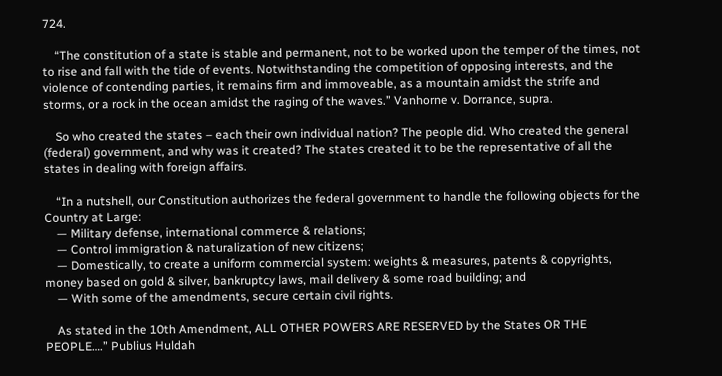724.

    “The constitution of a state is stable and permanent, not to be worked upon the temper of the times, not to rise and fall with the tide of events. Notwithstanding the competition of opposing interests, and the violence of contending parties, it remains firm and immoveable, as a mountain amidst the strife and storms, or a rock in the ocean amidst the raging of the waves.” Vanhorne v. Dorrance, supra.

    So who created the states – each their own individual nation? The people did. Who created the general (federal) government, and why was it created? The states created it to be the representative of all the states in dealing with foreign affairs.

    “In a nutshell, our Constitution authorizes the federal government to handle the following objects for the Country at Large:
    — Military defense, international commerce & relations;
    — Control immigration & naturalization of new citizens;
    — Domestically, to create a uniform commercial system: weights & measures, patents & copyrights, money based on gold & silver, bankruptcy laws, mail delivery & some road building; and
    — With some of the amendments, secure certain civil rights.

    As stated in the 10th Amendment, ALL OTHER POWERS ARE RESERVED by the States OR THE PEOPLE….” Publius Huldah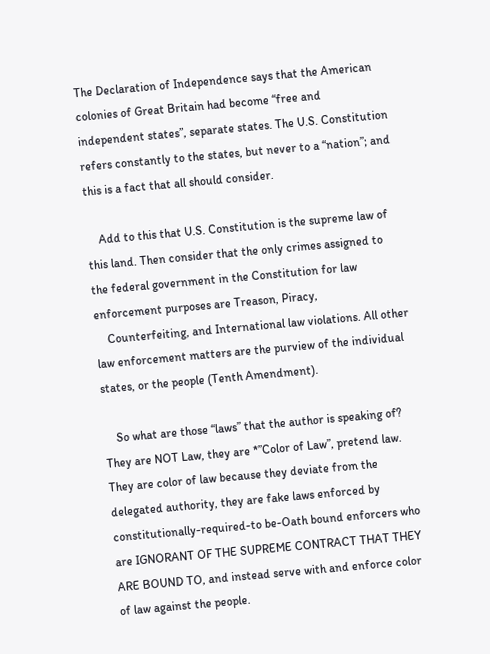The Declaration of Independence says that the American colonies of Great Britain had become “free and independent states”, separate states. The U.S. Constitution refers constantly to the states, but never to a “nation”; and this is a fact that all should consider.

    Add to this that U.S. Constitution is the supreme law of this land. Then consider that the only crimes assigned to the federal government in the Constitution for law enforcement purposes are Treason, Piracy,
    Counterfeiting, and International law violations. All other law enforcement matters are the purview of the individual states, or the people (Tenth Amendment).

    So what are those “laws” that the author is speaking of? They are NOT Law, they are *”Color of Law”, pretend law. They are color of law because they deviate from the delegated authority, they are fake laws enforced by constitutionally-required-to be-Oath bound enforcers who are IGNORANT OF THE SUPREME CONTRACT THAT THEY ARE BOUND TO, and instead serve with and enforce color of law against the people.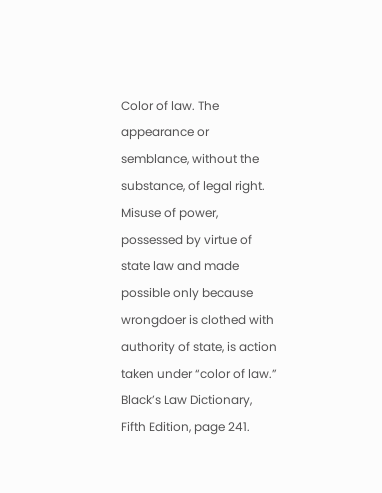Color of law. The appearance or semblance, without the substance, of legal right. Misuse of power, possessed by virtue of state law and made possible only because wrongdoer is clothed with authority of state, is action taken under “color of law.” Black’s Law Dictionary, Fifth Edition, page 241.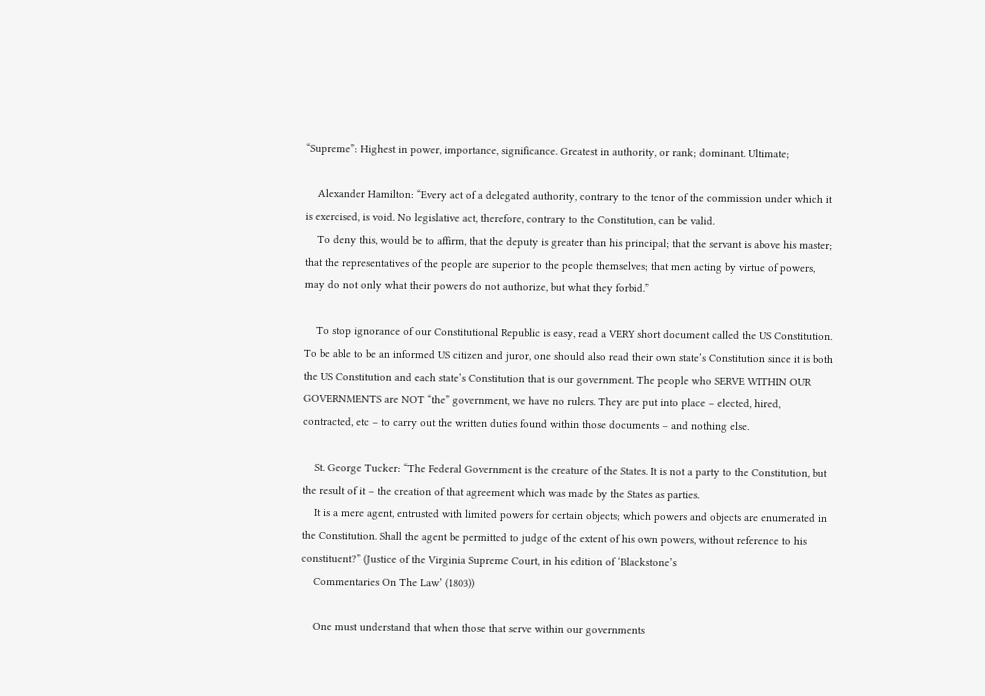“Supreme”: Highest in power, importance, significance. Greatest in authority, or rank; dominant. Ultimate;

    Alexander Hamilton: “Every act of a delegated authority, contrary to the tenor of the commission under which it is exercised, is void. No legislative act, therefore, contrary to the Constitution, can be valid.
    To deny this, would be to affirm, that the deputy is greater than his principal; that the servant is above his master; that the representatives of the people are superior to the people themselves; that men acting by virtue of powers, may do not only what their powers do not authorize, but what they forbid.”

    To stop ignorance of our Constitutional Republic is easy, read a VERY short document called the US Constitution. To be able to be an informed US citizen and juror, one should also read their own state’s Constitution since it is both the US Constitution and each state’s Constitution that is our government. The people who SERVE WITHIN OUR GOVERNMENTS are NOT “the” government, we have no rulers. They are put into place – elected, hired, contracted, etc – to carry out the written duties found within those documents – and nothing else.

    St. George Tucker: “The Federal Government is the creature of the States. It is not a party to the Constitution, but the result of it – the creation of that agreement which was made by the States as parties.
    It is a mere agent, entrusted with limited powers for certain objects; which powers and objects are enumerated in the Constitution. Shall the agent be permitted to judge of the extent of his own powers, without reference to his constituent?” (Justice of the Virginia Supreme Court, in his edition of ‘Blackstone’s
    Commentaries On The Law’ (1803))

    One must understand that when those that serve within our governments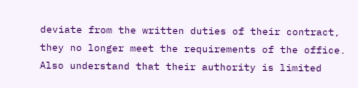deviate from the written duties of their contract, they no longer meet the requirements of the office. Also understand that their authority is limited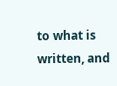to what is written, and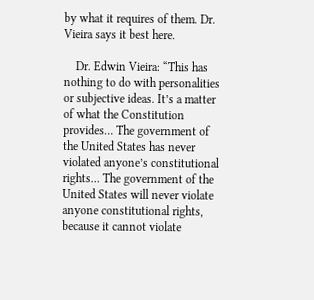by what it requires of them. Dr. Vieira says it best here.

    Dr. Edwin Vieira: “This has nothing to do with personalities or subjective ideas. It’s a matter of what the Constitution provides… The government of the United States has never violated anyone’s constitutional rights… The government of the United States will never violate anyone constitutional rights, because it cannot violate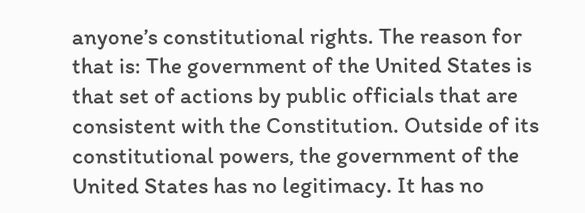anyone’s constitutional rights. The reason for that is: The government of the United States is that set of actions by public officials that are consistent with the Constitution. Outside of its constitutional powers, the government of the United States has no legitimacy. It has no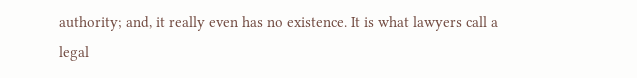authority; and, it really even has no existence. It is what lawyers call a legal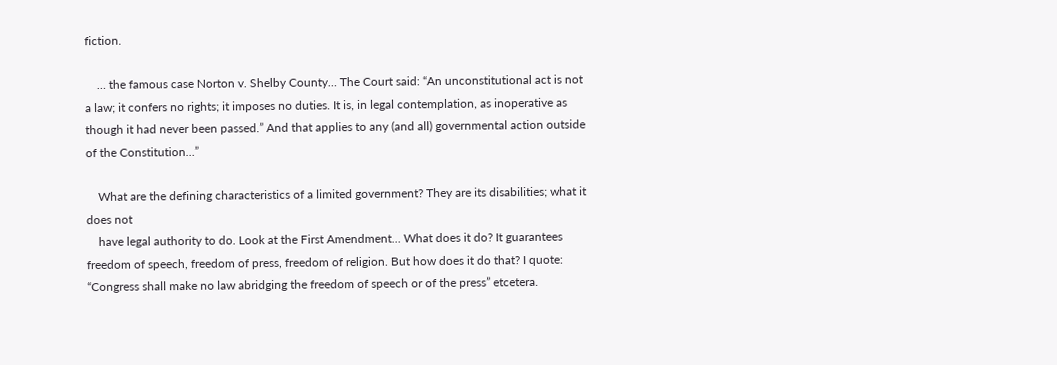fiction.

    … the famous case Norton v. Shelby County… The Court said: “An unconstitutional act is not a law; it confers no rights; it imposes no duties. It is, in legal contemplation, as inoperative as though it had never been passed.” And that applies to any (and all) governmental action outside of the Constitution…”

    What are the defining characteristics of a limited government? They are its disabilities; what it does not
    have legal authority to do. Look at the First Amendment… What does it do? It guarantees freedom of speech, freedom of press, freedom of religion. But how does it do that? I quote: “Congress shall make no law abridging the freedom of speech or of the press” etcetera.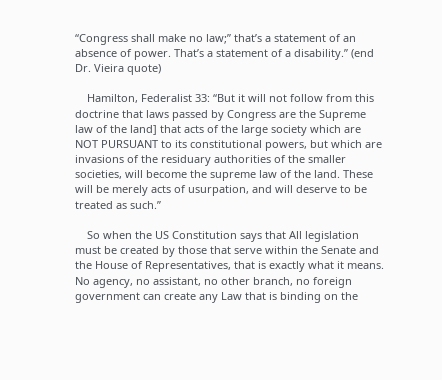“Congress shall make no law;” that’s a statement of an absence of power. That’s a statement of a disability.” (end Dr. Vieira quote)

    Hamilton, Federalist 33: “But it will not follow from this doctrine that laws passed by Congress are the Supreme law of the land] that acts of the large society which are NOT PURSUANT to its constitutional powers, but which are invasions of the residuary authorities of the smaller societies, will become the supreme law of the land. These will be merely acts of usurpation, and will deserve to be treated as such.”

    So when the US Constitution says that All legislation must be created by those that serve within the Senate and the House of Representatives, that is exactly what it means. No agency, no assistant, no other branch, no foreign government can create any Law that is binding on the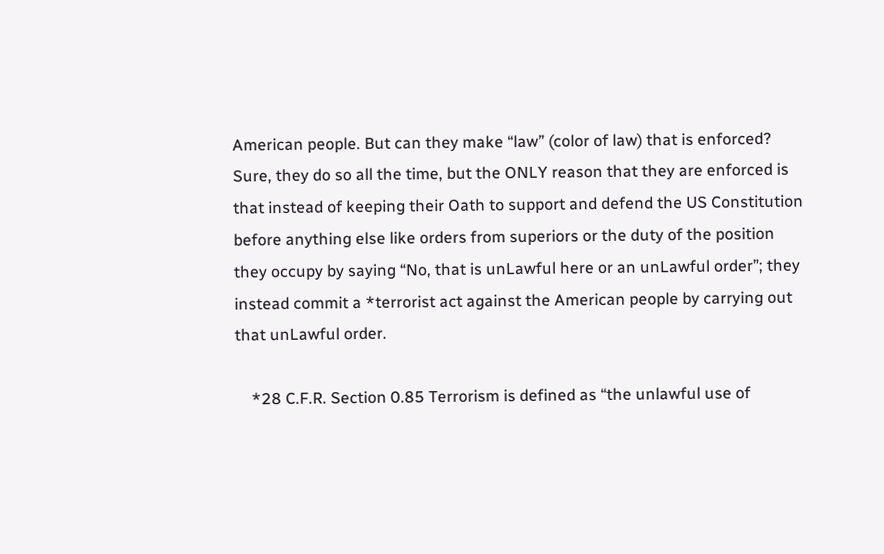American people. But can they make “law” (color of law) that is enforced? Sure, they do so all the time, but the ONLY reason that they are enforced is that instead of keeping their Oath to support and defend the US Constitution before anything else like orders from superiors or the duty of the position they occupy by saying “No, that is unLawful here or an unLawful order”; they instead commit a *terrorist act against the American people by carrying out that unLawful order.

    *28 C.F.R. Section 0.85 Terrorism is defined as “the unlawful use of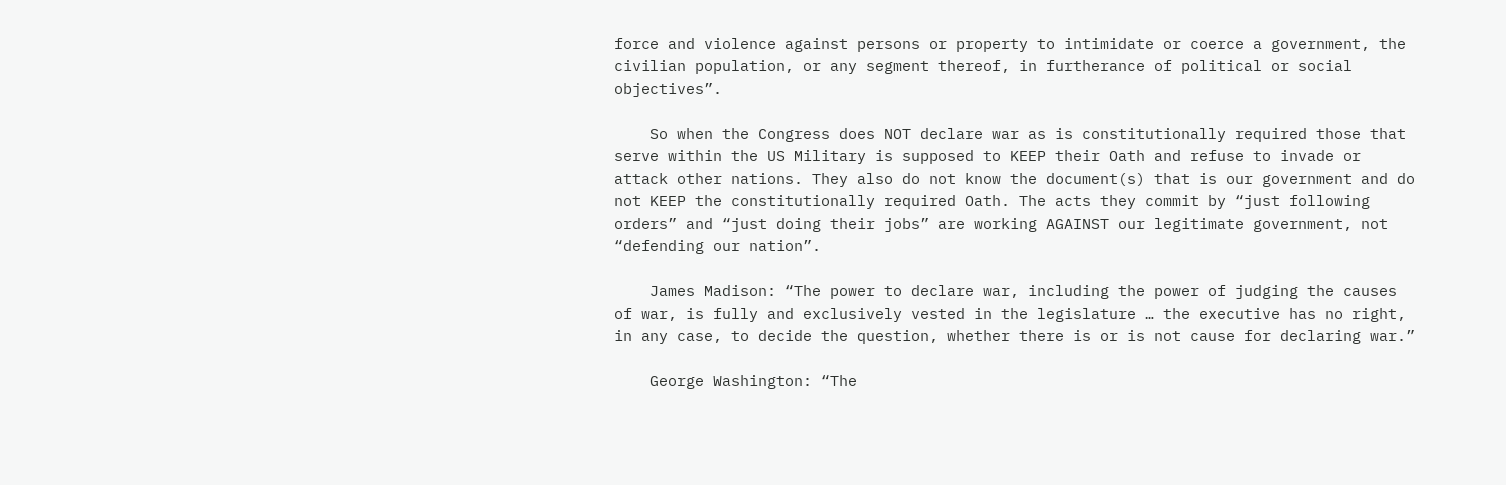force and violence against persons or property to intimidate or coerce a government, the civilian population, or any segment thereof, in furtherance of political or social objectives”.

    So when the Congress does NOT declare war as is constitutionally required those that serve within the US Military is supposed to KEEP their Oath and refuse to invade or attack other nations. They also do not know the document(s) that is our government and do not KEEP the constitutionally required Oath. The acts they commit by “just following orders” and “just doing their jobs” are working AGAINST our legitimate government, not “defending our nation”.

    James Madison: “The power to declare war, including the power of judging the causes of war, is fully and exclusively vested in the legislature … the executive has no right, in any case, to decide the question, whether there is or is not cause for declaring war.”

    George Washington: “The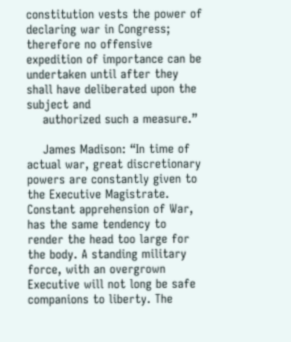constitution vests the power of declaring war in Congress; therefore no offensive expedition of importance can be undertaken until after they shall have deliberated upon the subject and
    authorized such a measure.”

    James Madison: “In time of actual war, great discretionary powers are constantly given to the Executive Magistrate. Constant apprehension of War, has the same tendency to render the head too large for the body. A standing military force, with an overgrown Executive will not long be safe companions to liberty. The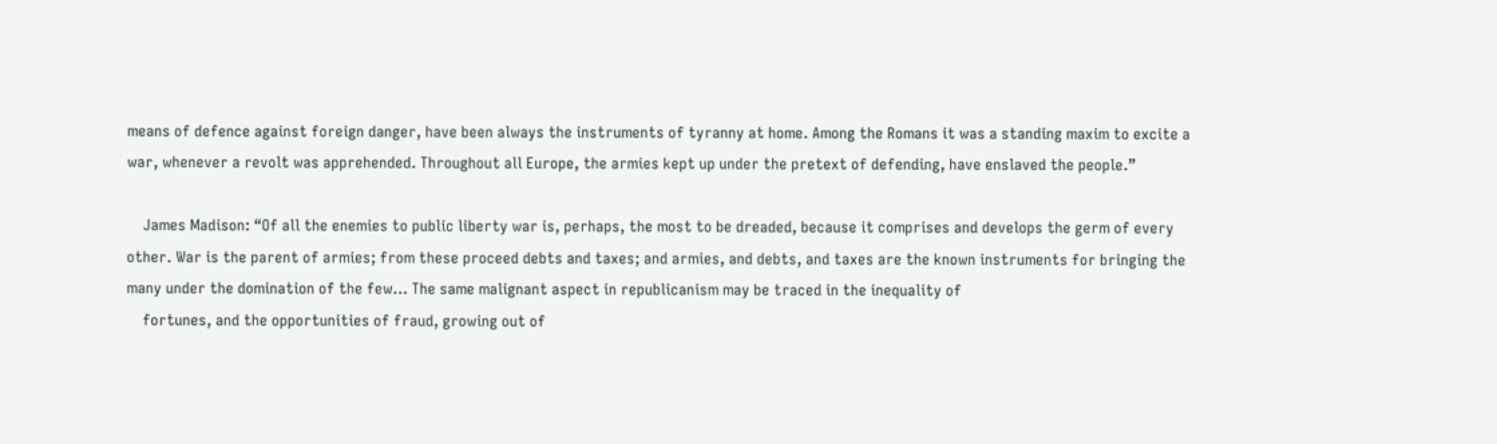means of defence against foreign danger, have been always the instruments of tyranny at home. Among the Romans it was a standing maxim to excite a war, whenever a revolt was apprehended. Throughout all Europe, the armies kept up under the pretext of defending, have enslaved the people.”

    James Madison: “Of all the enemies to public liberty war is, perhaps, the most to be dreaded, because it comprises and develops the germ of every other. War is the parent of armies; from these proceed debts and taxes; and armies, and debts, and taxes are the known instruments for bringing the many under the domination of the few… The same malignant aspect in republicanism may be traced in the inequality of
    fortunes, and the opportunities of fraud, growing out of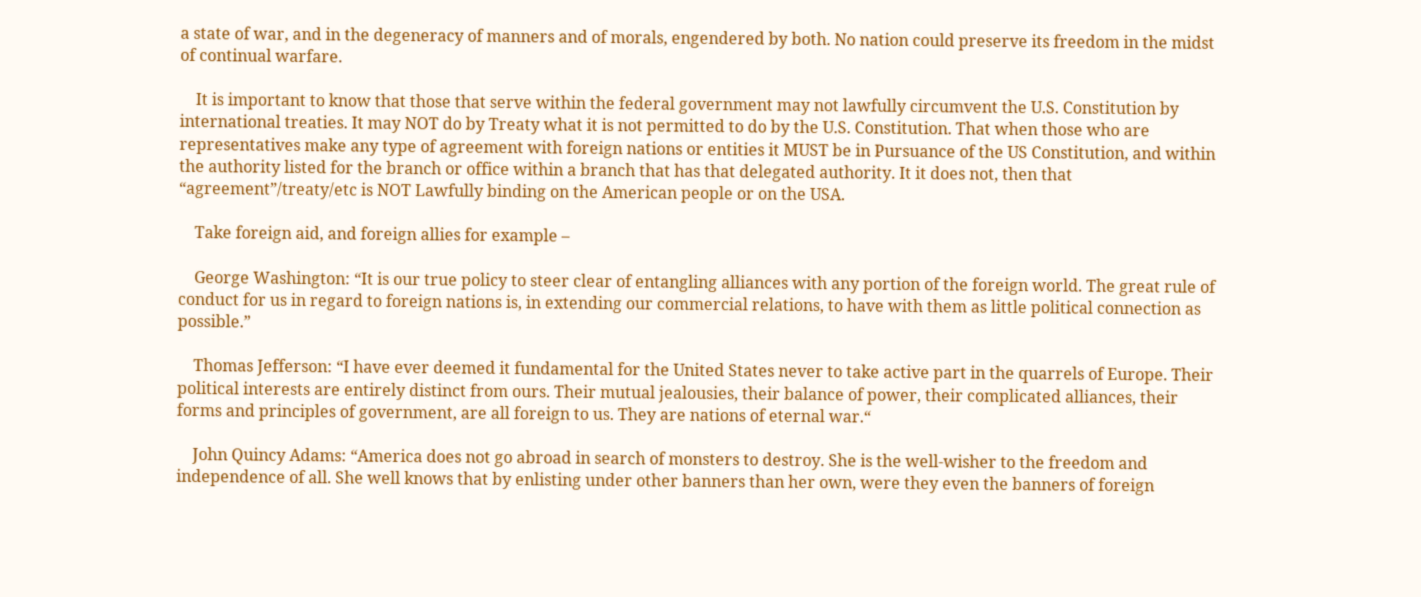a state of war, and in the degeneracy of manners and of morals, engendered by both. No nation could preserve its freedom in the midst of continual warfare.

    It is important to know that those that serve within the federal government may not lawfully circumvent the U.S. Constitution by international treaties. It may NOT do by Treaty what it is not permitted to do by the U.S. Constitution. That when those who are representatives make any type of agreement with foreign nations or entities it MUST be in Pursuance of the US Constitution, and within the authority listed for the branch or office within a branch that has that delegated authority. It it does not, then that “agreement”/treaty/etc is NOT Lawfully binding on the American people or on the USA.

    Take foreign aid, and foreign allies for example –

    George Washington: “It is our true policy to steer clear of entangling alliances with any portion of the foreign world. The great rule of conduct for us in regard to foreign nations is, in extending our commercial relations, to have with them as little political connection as possible.”

    Thomas Jefferson: “I have ever deemed it fundamental for the United States never to take active part in the quarrels of Europe. Their political interests are entirely distinct from ours. Their mutual jealousies, their balance of power, their complicated alliances, their forms and principles of government, are all foreign to us. They are nations of eternal war.“

    John Quincy Adams: “America does not go abroad in search of monsters to destroy. She is the well-wisher to the freedom and independence of all. She well knows that by enlisting under other banners than her own, were they even the banners of foreign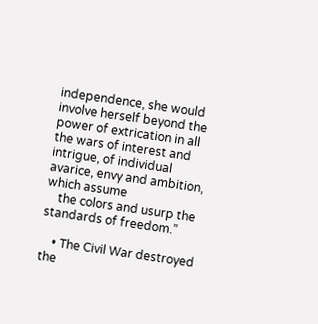independence, she would involve herself beyond the power of extrication in all the wars of interest and intrigue, of individual avarice, envy and ambition, which assume
    the colors and usurp the standards of freedom.”

    • The Civil War destroyed the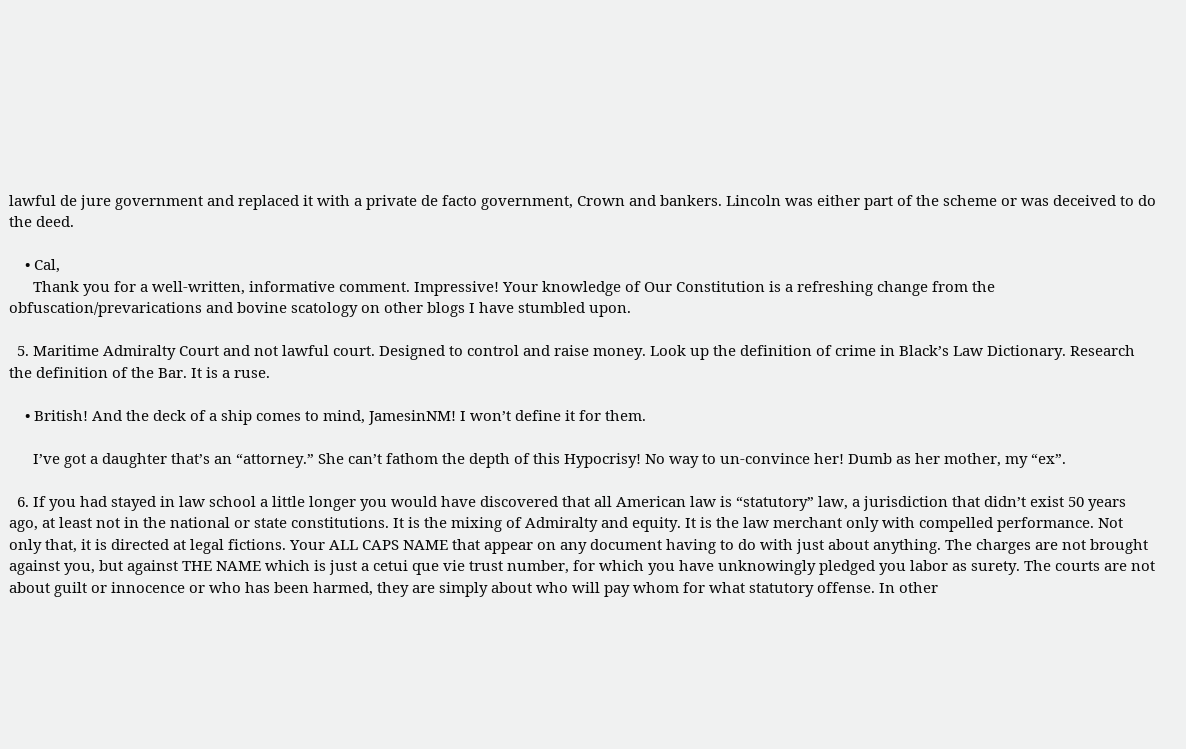lawful de jure government and replaced it with a private de facto government, Crown and bankers. Lincoln was either part of the scheme or was deceived to do the deed.

    • Cal,
      Thank you for a well-written, informative comment. Impressive! Your knowledge of Our Constitution is a refreshing change from the obfuscation/prevarications and bovine scatology on other blogs I have stumbled upon.

  5. Maritime Admiralty Court and not lawful court. Designed to control and raise money. Look up the definition of crime in Black’s Law Dictionary. Research the definition of the Bar. It is a ruse.

    • British! And the deck of a ship comes to mind, JamesinNM! I won’t define it for them.

      I’ve got a daughter that’s an “attorney.” She can’t fathom the depth of this Hypocrisy! No way to un-convince her! Dumb as her mother, my “ex”.

  6. If you had stayed in law school a little longer you would have discovered that all American law is “statutory” law, a jurisdiction that didn’t exist 50 years ago, at least not in the national or state constitutions. It is the mixing of Admiralty and equity. It is the law merchant only with compelled performance. Not only that, it is directed at legal fictions. Your ALL CAPS NAME that appear on any document having to do with just about anything. The charges are not brought against you, but against THE NAME which is just a cetui que vie trust number, for which you have unknowingly pledged you labor as surety. The courts are not about guilt or innocence or who has been harmed, they are simply about who will pay whom for what statutory offense. In other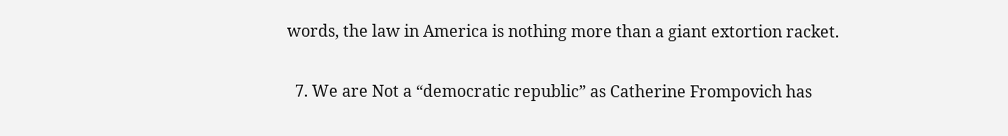words, the law in America is nothing more than a giant extortion racket.

  7. We are Not a “democratic republic” as Catherine Frompovich has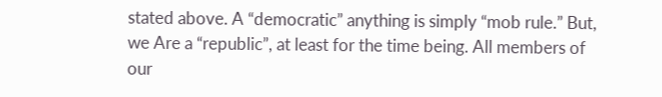stated above. A “democratic” anything is simply “mob rule.” But, we Are a “republic”, at least for the time being. All members of our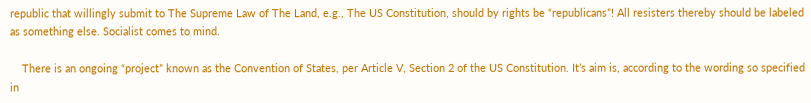republic that willingly submit to The Supreme Law of The Land, e.g., The US Constitution, should by rights be “republicans”! All resisters thereby should be labeled as something else. Socialist comes to mind.

    There is an ongoing “project” known as the Convention of States, per Article V, Section 2 of the US Constitution. It’s aim is, according to the wording so specified in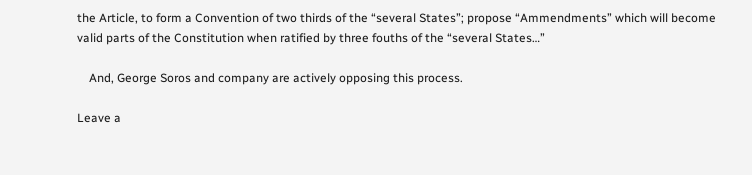the Article, to form a Convention of two thirds of the “several States”; propose “Ammendments” which will become valid parts of the Constitution when ratified by three fouths of the “several States…”

    And, George Soros and company are actively opposing this process.

Leave a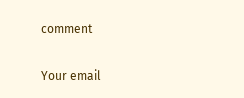comment

Your email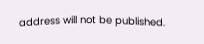address will not be published.